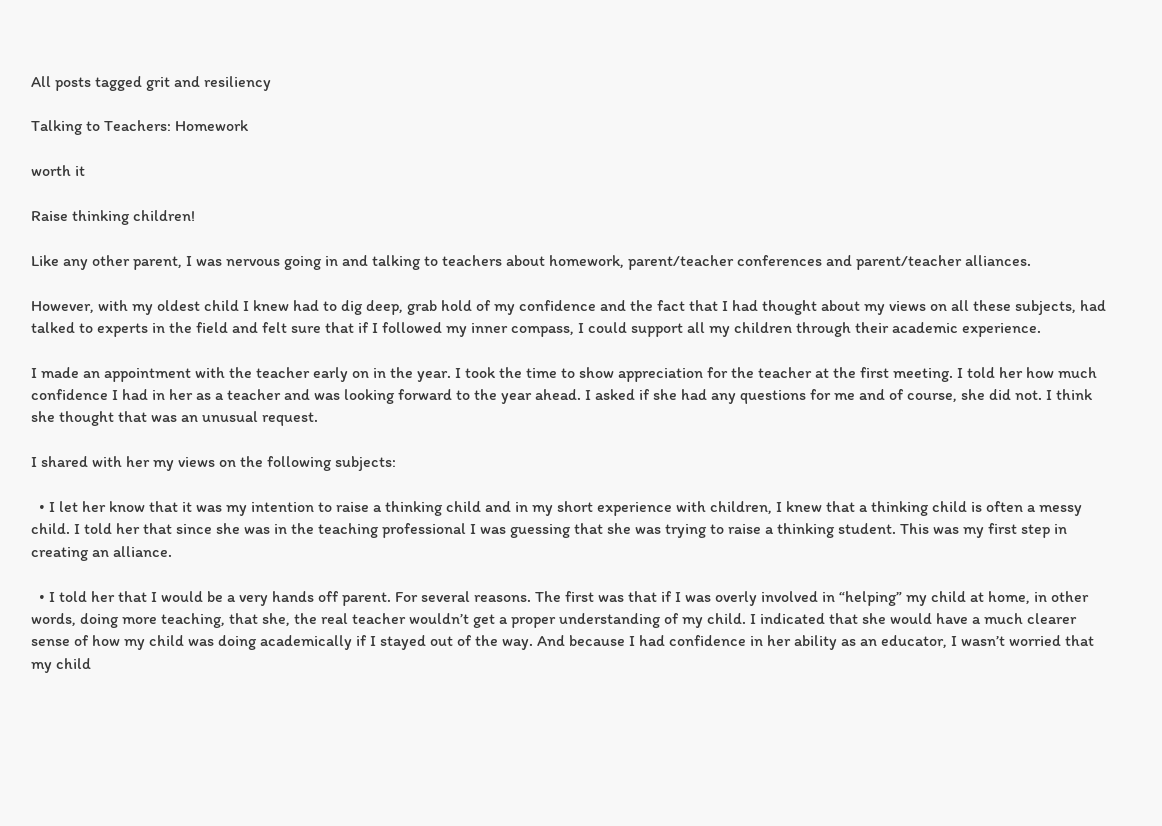All posts tagged grit and resiliency

Talking to Teachers: Homework

worth it

Raise thinking children!

Like any other parent, I was nervous going in and talking to teachers about homework, parent/teacher conferences and parent/teacher alliances.

However, with my oldest child I knew had to dig deep, grab hold of my confidence and the fact that I had thought about my views on all these subjects, had talked to experts in the field and felt sure that if I followed my inner compass, I could support all my children through their academic experience.

I made an appointment with the teacher early on in the year. I took the time to show appreciation for the teacher at the first meeting. I told her how much confidence I had in her as a teacher and was looking forward to the year ahead. I asked if she had any questions for me and of course, she did not. I think she thought that was an unusual request.

I shared with her my views on the following subjects:

  • I let her know that it was my intention to raise a thinking child and in my short experience with children, I knew that a thinking child is often a messy child. I told her that since she was in the teaching professional I was guessing that she was trying to raise a thinking student. This was my first step in creating an alliance.

  • I told her that I would be a very hands off parent. For several reasons. The first was that if I was overly involved in “helping” my child at home, in other words, doing more teaching, that she, the real teacher wouldn’t get a proper understanding of my child. I indicated that she would have a much clearer sense of how my child was doing academically if I stayed out of the way. And because I had confidence in her ability as an educator, I wasn’t worried that my child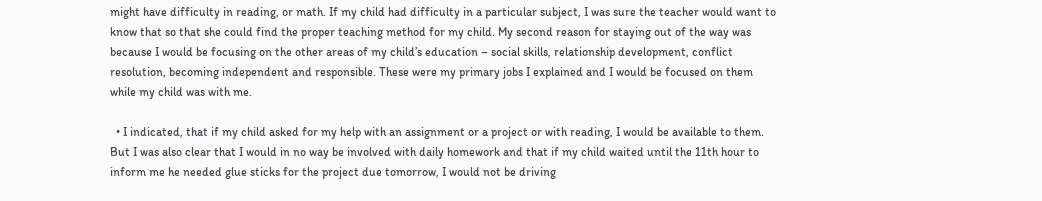might have difficulty in reading, or math. If my child had difficulty in a particular subject, I was sure the teacher would want to know that so that she could find the proper teaching method for my child. My second reason for staying out of the way was because I would be focusing on the other areas of my child’s education – social skills, relationship development, conflict resolution, becoming independent and responsible. These were my primary jobs I explained and I would be focused on them while my child was with me.

  • I indicated, that if my child asked for my help with an assignment or a project or with reading, I would be available to them. But I was also clear that I would in no way be involved with daily homework and that if my child waited until the 11th hour to inform me he needed glue sticks for the project due tomorrow, I would not be driving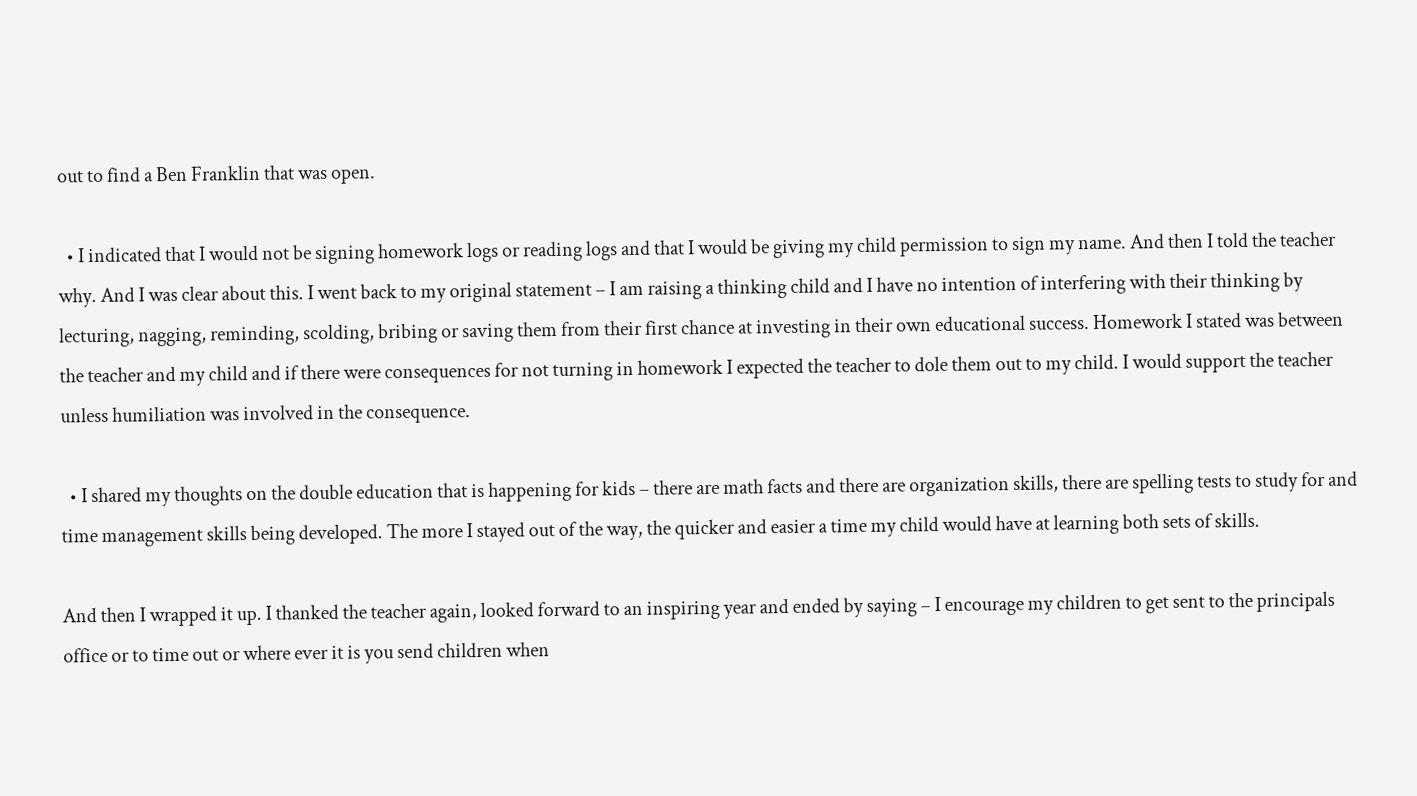out to find a Ben Franklin that was open.

  • I indicated that I would not be signing homework logs or reading logs and that I would be giving my child permission to sign my name. And then I told the teacher why. And I was clear about this. I went back to my original statement – I am raising a thinking child and I have no intention of interfering with their thinking by lecturing, nagging, reminding, scolding, bribing or saving them from their first chance at investing in their own educational success. Homework I stated was between the teacher and my child and if there were consequences for not turning in homework I expected the teacher to dole them out to my child. I would support the teacher unless humiliation was involved in the consequence.

  • I shared my thoughts on the double education that is happening for kids – there are math facts and there are organization skills, there are spelling tests to study for and time management skills being developed. The more I stayed out of the way, the quicker and easier a time my child would have at learning both sets of skills.

And then I wrapped it up. I thanked the teacher again, looked forward to an inspiring year and ended by saying – I encourage my children to get sent to the principals office or to time out or where ever it is you send children when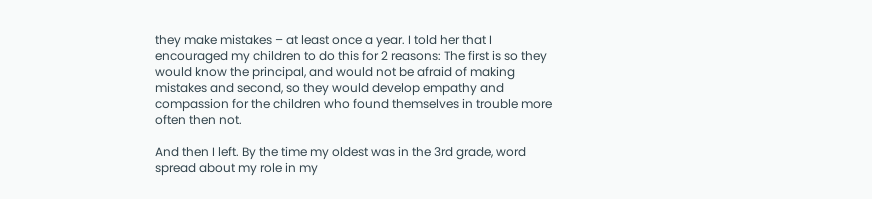they make mistakes – at least once a year. I told her that I encouraged my children to do this for 2 reasons: The first is so they would know the principal, and would not be afraid of making mistakes and second, so they would develop empathy and compassion for the children who found themselves in trouble more often then not.

And then I left. By the time my oldest was in the 3rd grade, word spread about my role in my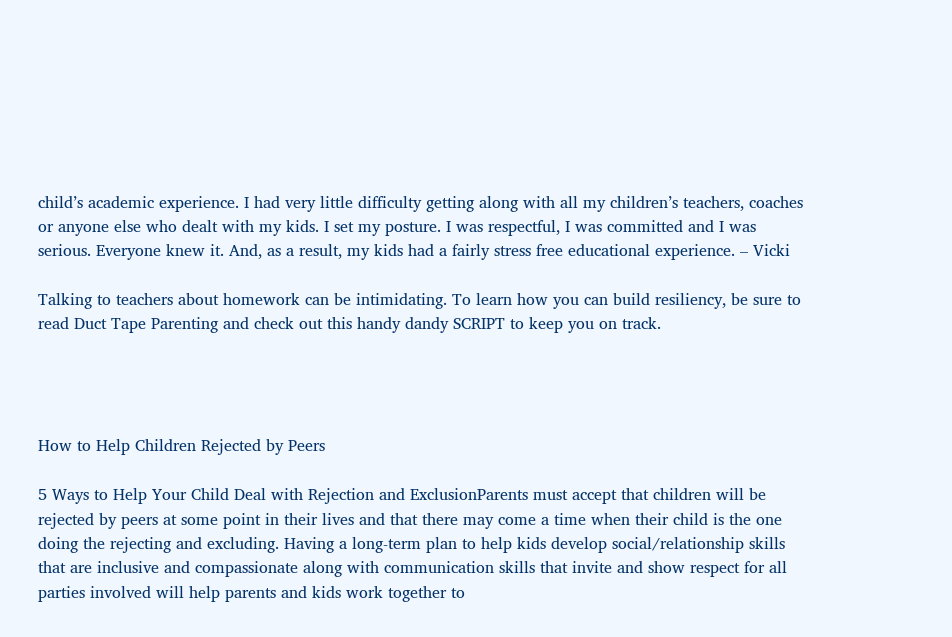child’s academic experience. I had very little difficulty getting along with all my children’s teachers, coaches or anyone else who dealt with my kids. I set my posture. I was respectful, I was committed and I was serious. Everyone knew it. And, as a result, my kids had a fairly stress free educational experience. – Vicki

Talking to teachers about homework can be intimidating. To learn how you can build resiliency, be sure to read Duct Tape Parenting and check out this handy dandy SCRIPT to keep you on track.




How to Help Children Rejected by Peers

5 Ways to Help Your Child Deal with Rejection and ExclusionParents must accept that children will be rejected by peers at some point in their lives and that there may come a time when their child is the one doing the rejecting and excluding. Having a long-term plan to help kids develop social/relationship skills that are inclusive and compassionate along with communication skills that invite and show respect for all parties involved will help parents and kids work together to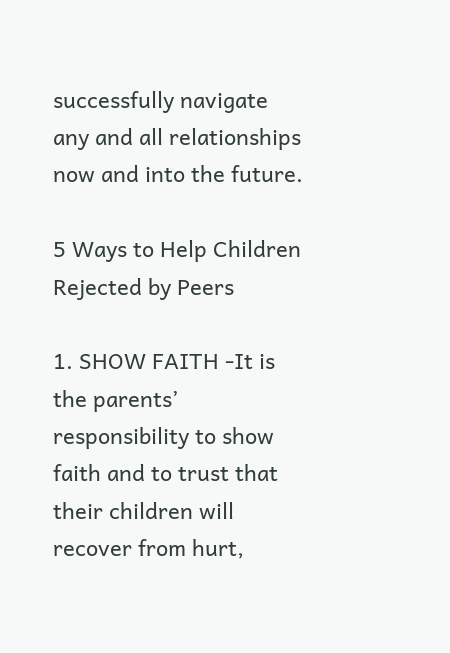successfully navigate any and all relationships now and into the future.

5 Ways to Help Children Rejected by Peers

1. SHOW FAITH -It is the parents’ responsibility to show faith and to trust that their children will recover from hurt,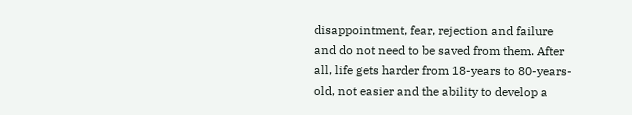disappointment, fear, rejection and failure and do not need to be saved from them. After all, life gets harder from 18-years to 80-years-old, not easier and the ability to develop a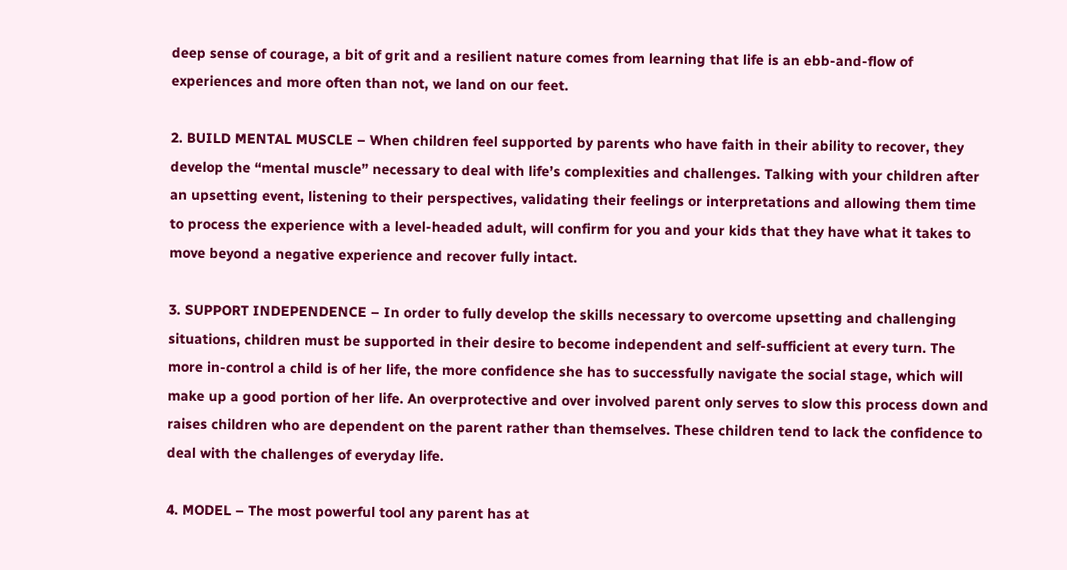deep sense of courage, a bit of grit and a resilient nature comes from learning that life is an ebb-and-flow of experiences and more often than not, we land on our feet.

2. BUILD MENTAL MUSCLE – When children feel supported by parents who have faith in their ability to recover, they develop the “mental muscle” necessary to deal with life’s complexities and challenges. Talking with your children after an upsetting event, listening to their perspectives, validating their feelings or interpretations and allowing them time to process the experience with a level-headed adult, will confirm for you and your kids that they have what it takes to move beyond a negative experience and recover fully intact.

3. SUPPORT INDEPENDENCE – In order to fully develop the skills necessary to overcome upsetting and challenging situations, children must be supported in their desire to become independent and self-sufficient at every turn. The more in-control a child is of her life, the more confidence she has to successfully navigate the social stage, which will make up a good portion of her life. An overprotective and over involved parent only serves to slow this process down and raises children who are dependent on the parent rather than themselves. These children tend to lack the confidence to deal with the challenges of everyday life.

4. MODEL – The most powerful tool any parent has at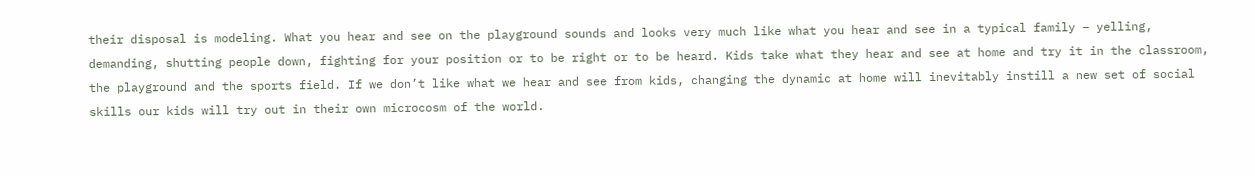their disposal is modeling. What you hear and see on the playground sounds and looks very much like what you hear and see in a typical family – yelling, demanding, shutting people down, fighting for your position or to be right or to be heard. Kids take what they hear and see at home and try it in the classroom, the playground and the sports field. If we don’t like what we hear and see from kids, changing the dynamic at home will inevitably instill a new set of social skills our kids will try out in their own microcosm of the world.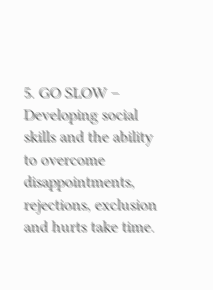5. GO SLOW – Developing social skills and the ability to overcome disappointments, rejections, exclusion and hurts take time.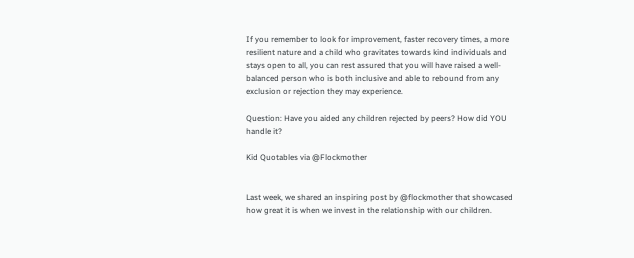If you remember to look for improvement, faster recovery times, a more resilient nature and a child who gravitates towards kind individuals and stays open to all, you can rest assured that you will have raised a well-balanced person who is both inclusive and able to rebound from any exclusion or rejection they may experience.

Question: Have you aided any children rejected by peers? How did YOU handle it?

Kid Quotables via @Flockmother


Last week, we shared an inspiring post by @flockmother that showcased how great it is when we invest in the relationship with our children.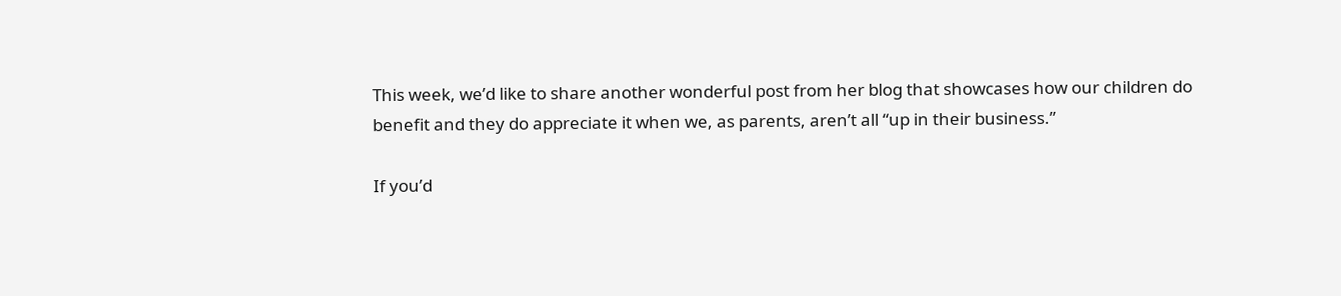This week, we’d like to share another wonderful post from her blog that showcases how our children do benefit and they do appreciate it when we, as parents, aren’t all “up in their business.”

If you’d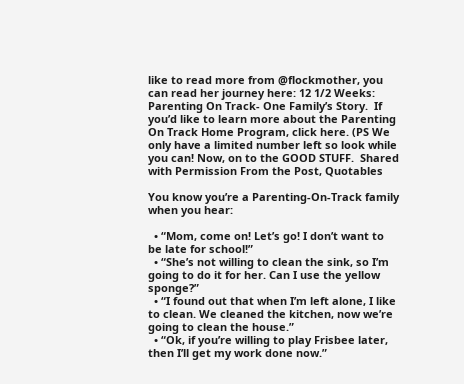like to read more from @flockmother, you can read her journey here: 12 1/2 Weeks: Parenting On Track- One Family’s Story.  If you’d like to learn more about the Parenting On Track Home Program, click here. (PS We only have a limited number left so look while you can! Now, on to the GOOD STUFF.  Shared with Permission From the Post, Quotables

You know you’re a Parenting-On-Track family when you hear:

  • “Mom, come on! Let’s go! I don’t want to be late for school!”
  • “She’s not willing to clean the sink, so I’m going to do it for her. Can I use the yellow sponge?”
  • “I found out that when I’m left alone, I like to clean. We cleaned the kitchen, now we’re going to clean the house.”
  • “Ok, if you’re willing to play Frisbee later, then I’ll get my work done now.”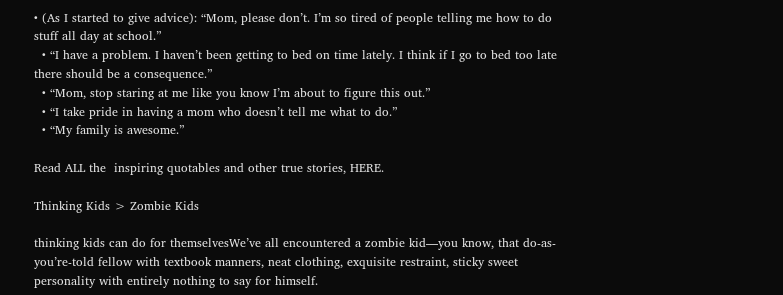• (As I started to give advice): “Mom, please don’t. I’m so tired of people telling me how to do stuff all day at school.”
  • “I have a problem. I haven’t been getting to bed on time lately. I think if I go to bed too late there should be a consequence.”
  • “Mom, stop staring at me like you know I’m about to figure this out.”
  • “I take pride in having a mom who doesn’t tell me what to do.”
  • “My family is awesome.”

Read ALL the  inspiring quotables and other true stories, HERE.

Thinking Kids > Zombie Kids

thinking kids can do for themselvesWe’ve all encountered a zombie kid—you know, that do-as-you’re-told fellow with textbook manners, neat clothing, exquisite restraint, sticky sweet personality with entirely nothing to say for himself.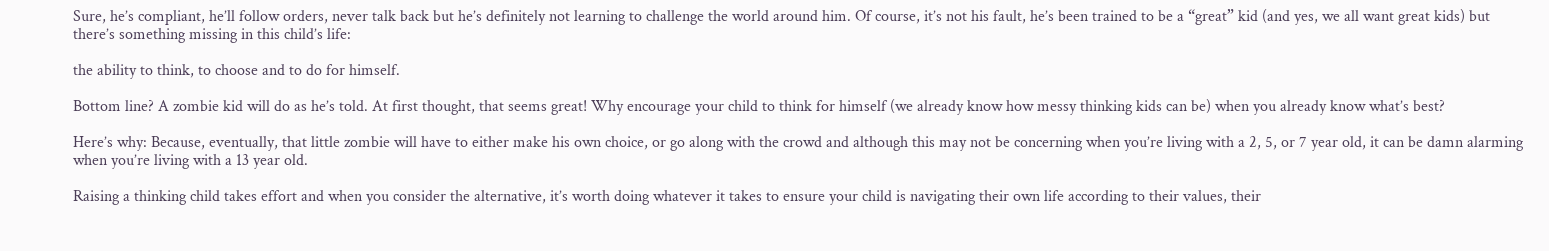Sure, he’s compliant, he’ll follow orders, never talk back but he’s definitely not learning to challenge the world around him. Of course, it’s not his fault, he’s been trained to be a “great” kid (and yes, we all want great kids) but there’s something missing in this child’s life:

the ability to think, to choose and to do for himself.

Bottom line? A zombie kid will do as he’s told. At first thought, that seems great! Why encourage your child to think for himself (we already know how messy thinking kids can be) when you already know what’s best?

Here’s why: Because, eventually, that little zombie will have to either make his own choice, or go along with the crowd and although this may not be concerning when you’re living with a 2, 5, or 7 year old, it can be damn alarming when you’re living with a 13 year old.

Raising a thinking child takes effort and when you consider the alternative, it’s worth doing whatever it takes to ensure your child is navigating their own life according to their values, their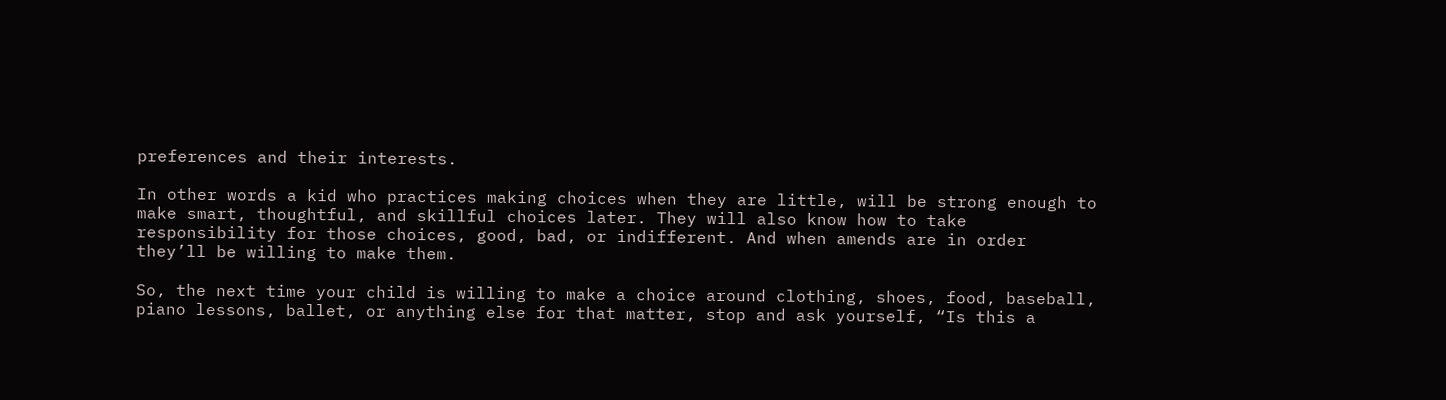preferences and their interests.

In other words a kid who practices making choices when they are little, will be strong enough to make smart, thoughtful, and skillful choices later. They will also know how to take responsibility for those choices, good, bad, or indifferent. And when amends are in order they’ll be willing to make them.

So, the next time your child is willing to make a choice around clothing, shoes, food, baseball, piano lessons, ballet, or anything else for that matter, stop and ask yourself, “Is this a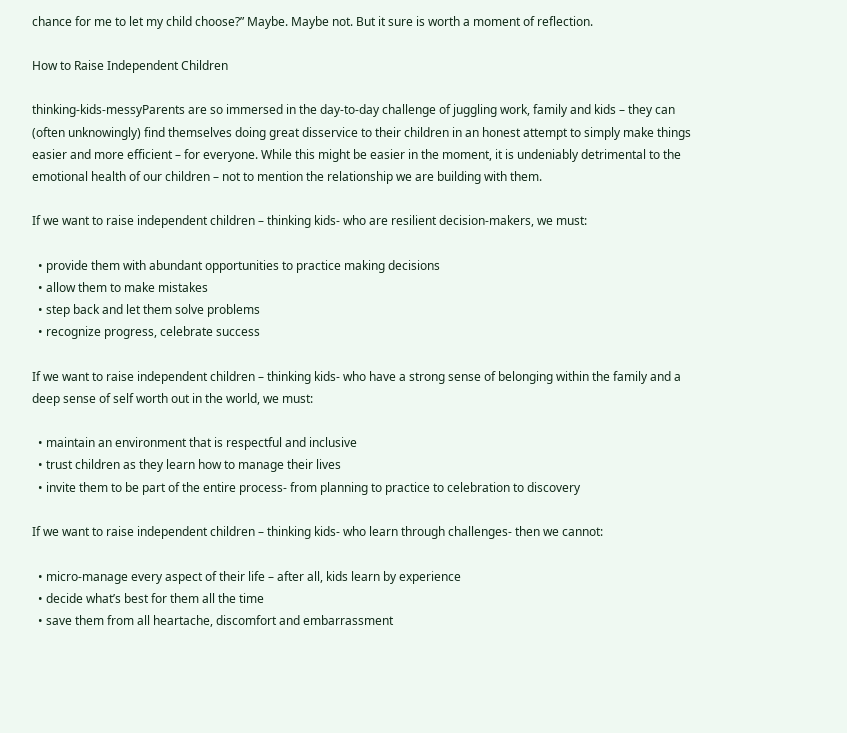chance for me to let my child choose?” Maybe. Maybe not. But it sure is worth a moment of reflection.

How to Raise Independent Children

thinking-kids-messyParents are so immersed in the day-to-day challenge of juggling work, family and kids – they can (often unknowingly) find themselves doing great disservice to their children in an honest attempt to simply make things easier and more efficient – for everyone. While this might be easier in the moment, it is undeniably detrimental to the emotional health of our children – not to mention the relationship we are building with them.

If we want to raise independent children – thinking kids- who are resilient decision-makers, we must:

  • provide them with abundant opportunities to practice making decisions
  • allow them to make mistakes
  • step back and let them solve problems
  • recognize progress, celebrate success

If we want to raise independent children – thinking kids- who have a strong sense of belonging within the family and a deep sense of self worth out in the world, we must:

  • maintain an environment that is respectful and inclusive
  • trust children as they learn how to manage their lives
  • invite them to be part of the entire process- from planning to practice to celebration to discovery

If we want to raise independent children – thinking kids- who learn through challenges- then we cannot:

  • micro-manage every aspect of their life – after all, kids learn by experience
  • decide what’s best for them all the time
  • save them from all heartache, discomfort and embarrassment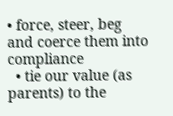• force, steer, beg and coerce them into compliance
  • tie our value (as parents) to the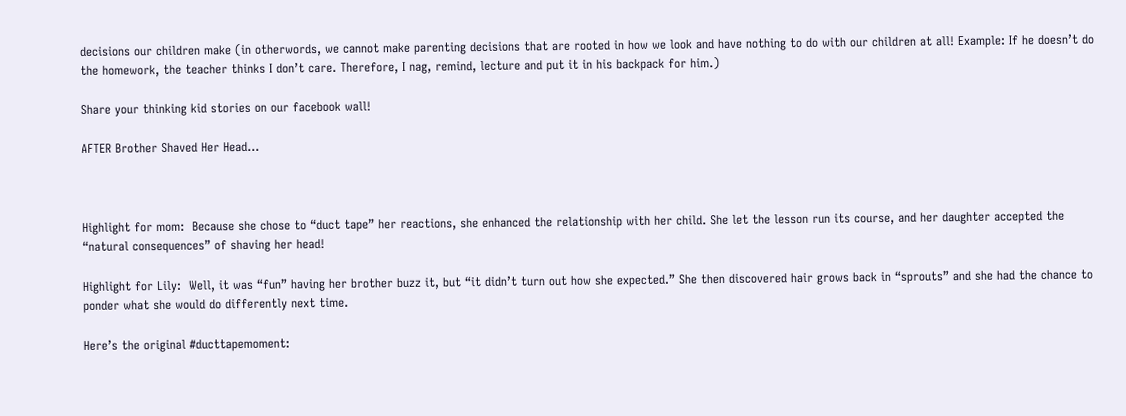decisions our children make (in otherwords, we cannot make parenting decisions that are rooted in how we look and have nothing to do with our children at all! Example: If he doesn’t do the homework, the teacher thinks I don’t care. Therefore, I nag, remind, lecture and put it in his backpack for him.)

Share your thinking kid stories on our facebook wall!

AFTER Brother Shaved Her Head…



Highlight for mom:  Because she chose to “duct tape” her reactions, she enhanced the relationship with her child. She let the lesson run its course, and her daughter accepted the “natural consequences” of shaving her head!

Highlight for Lily:  Well, it was “fun” having her brother buzz it, but “it didn’t turn out how she expected.” She then discovered hair grows back in “sprouts” and she had the chance to ponder what she would do differently next time.

Here’s the original #ducttapemoment: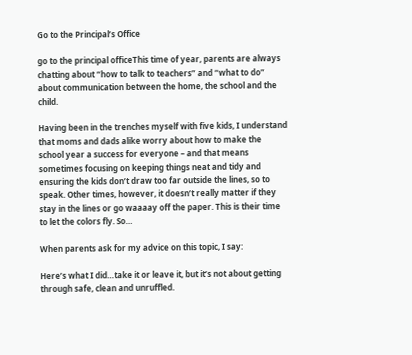Go to the Principal’s Office

go to the principal officeThis time of year, parents are always chatting about “how to talk to teachers” and “what to do” about communication between the home, the school and the child.

Having been in the trenches myself with five kids, I understand that moms and dads alike worry about how to make the school year a success for everyone – and that means sometimes focusing on keeping things neat and tidy and ensuring the kids don’t draw too far outside the lines, so to speak. Other times, however, it doesn’t really matter if they stay in the lines or go waaaay off the paper. This is their time to let the colors fly. So…

When parents ask for my advice on this topic, I say:

Here’s what I did…take it or leave it, but it’s not about getting through safe, clean and unruffled.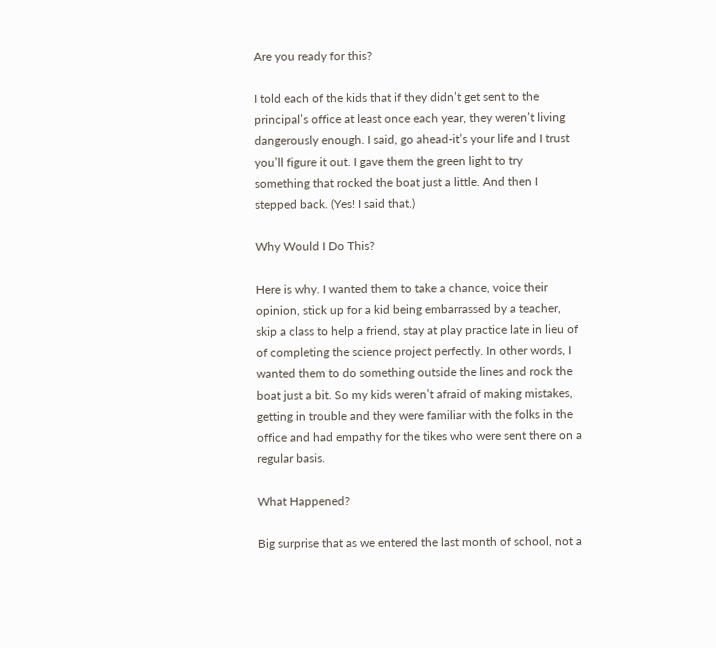Are you ready for this?

I told each of the kids that if they didn’t get sent to the principal’s office at least once each year, they weren’t living dangerously enough. I said, go ahead-it’s your life and I trust you’ll figure it out. I gave them the green light to try something that rocked the boat just a little. And then I stepped back. (Yes! I said that.)

Why Would I Do This?

Here is why. I wanted them to take a chance, voice their opinion, stick up for a kid being embarrassed by a teacher, skip a class to help a friend, stay at play practice late in lieu of of completing the science project perfectly. In other words, I wanted them to do something outside the lines and rock the boat just a bit. So my kids weren’t afraid of making mistakes, getting in trouble and they were familiar with the folks in the office and had empathy for the tikes who were sent there on a regular basis.

What Happened?

Big surprise that as we entered the last month of school, not a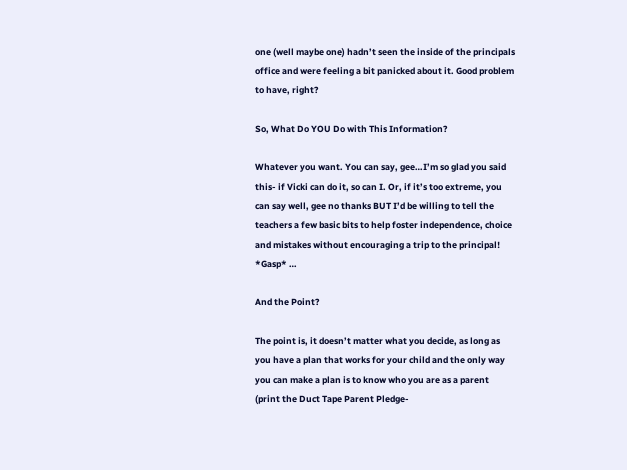one (well maybe one) hadn’t seen the inside of the principals office and were feeling a bit panicked about it. Good problem to have, right?

So, What Do YOU Do with This Information?

Whatever you want. You can say, gee…I’m so glad you said this- if Vicki can do it, so can I. Or, if it’s too extreme, you can say well, gee no thanks BUT I’d be willing to tell the teachers a few basic bits to help foster independence, choice and mistakes without encouraging a trip to the principal! *Gasp* …

And the Point?

The point is, it doesn’t matter what you decide, as long as you have a plan that works for your child and the only way you can make a plan is to know who you are as a parent (print the Duct Tape Parent Pledge-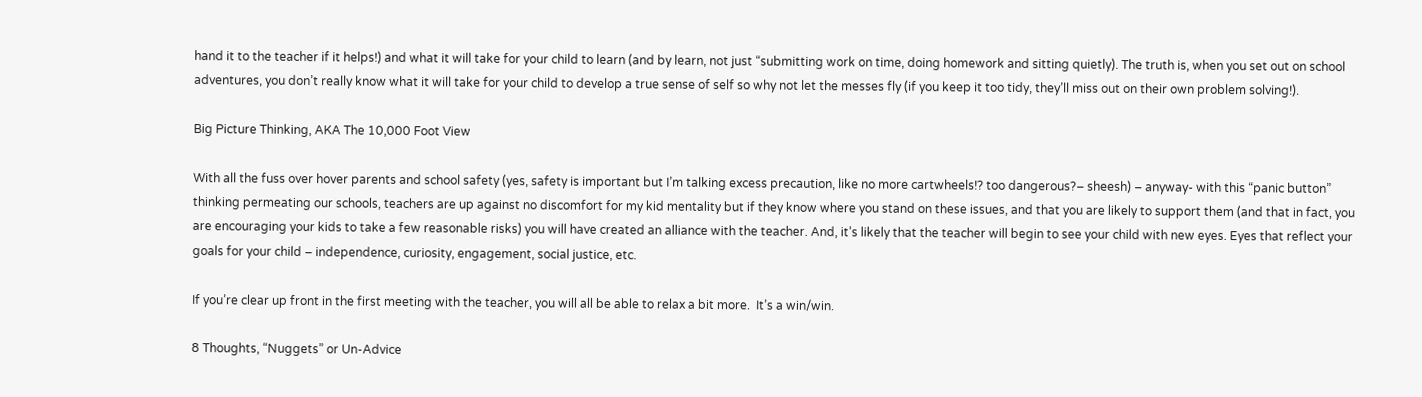hand it to the teacher if it helps!) and what it will take for your child to learn (and by learn, not just “submitting work on time, doing homework and sitting quietly). The truth is, when you set out on school adventures, you don’t really know what it will take for your child to develop a true sense of self so why not let the messes fly (if you keep it too tidy, they’ll miss out on their own problem solving!).

Big Picture Thinking, AKA The 10,000 Foot View

With all the fuss over hover parents and school safety (yes, safety is important but I’m talking excess precaution, like no more cartwheels!? too dangerous?– sheesh) – anyway- with this “panic button” thinking permeating our schools, teachers are up against no discomfort for my kid mentality but if they know where you stand on these issues, and that you are likely to support them (and that in fact, you are encouraging your kids to take a few reasonable risks) you will have created an alliance with the teacher. And, it’s likely that the teacher will begin to see your child with new eyes. Eyes that reflect your goals for your child – independence, curiosity, engagement, social justice, etc.

If you’re clear up front in the first meeting with the teacher, you will all be able to relax a bit more.  It’s a win/win.

8 Thoughts, “Nuggets” or Un-Advice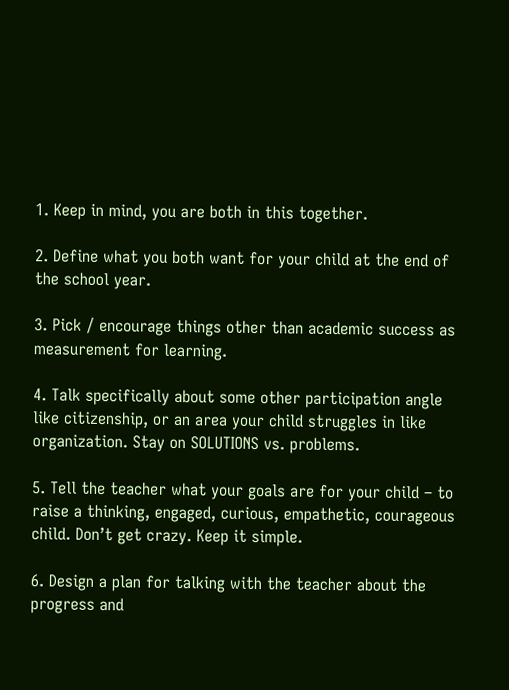1. Keep in mind, you are both in this together.

2. Define what you both want for your child at the end of the school year.

3. Pick / encourage things other than academic success as measurement for learning.

4. Talk specifically about some other participation angle like citizenship, or an area your child struggles in like organization. Stay on SOLUTIONS vs. problems.

5. Tell the teacher what your goals are for your child – to raise a thinking, engaged, curious, empathetic, courageous child. Don’t get crazy. Keep it simple.

6. Design a plan for talking with the teacher about the progress and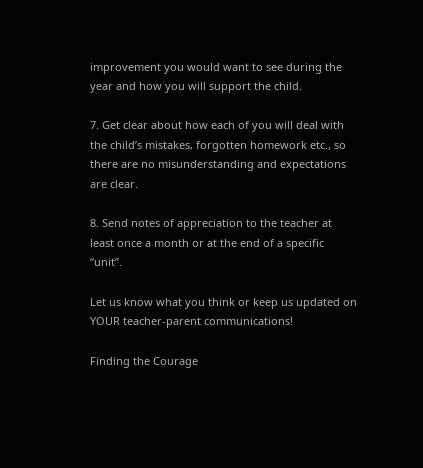improvement you would want to see during the year and how you will support the child.

7. Get clear about how each of you will deal with the child’s mistakes, forgotten homework etc., so there are no misunderstanding and expectations are clear.

8. Send notes of appreciation to the teacher at least once a month or at the end of a specific “unit”.

Let us know what you think or keep us updated on YOUR teacher-parent communications!

Finding the Courage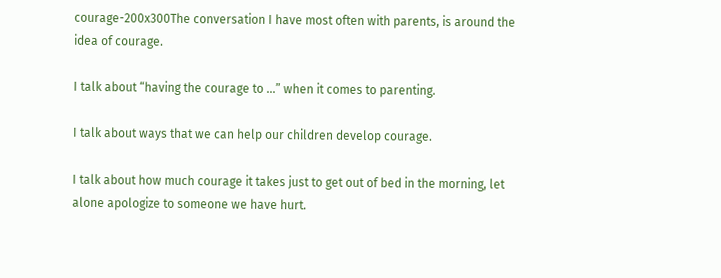courage-200x300The conversation I have most often with parents, is around the idea of courage.

I talk about “having the courage to …” when it comes to parenting.

I talk about ways that we can help our children develop courage.

I talk about how much courage it takes just to get out of bed in the morning, let alone apologize to someone we have hurt.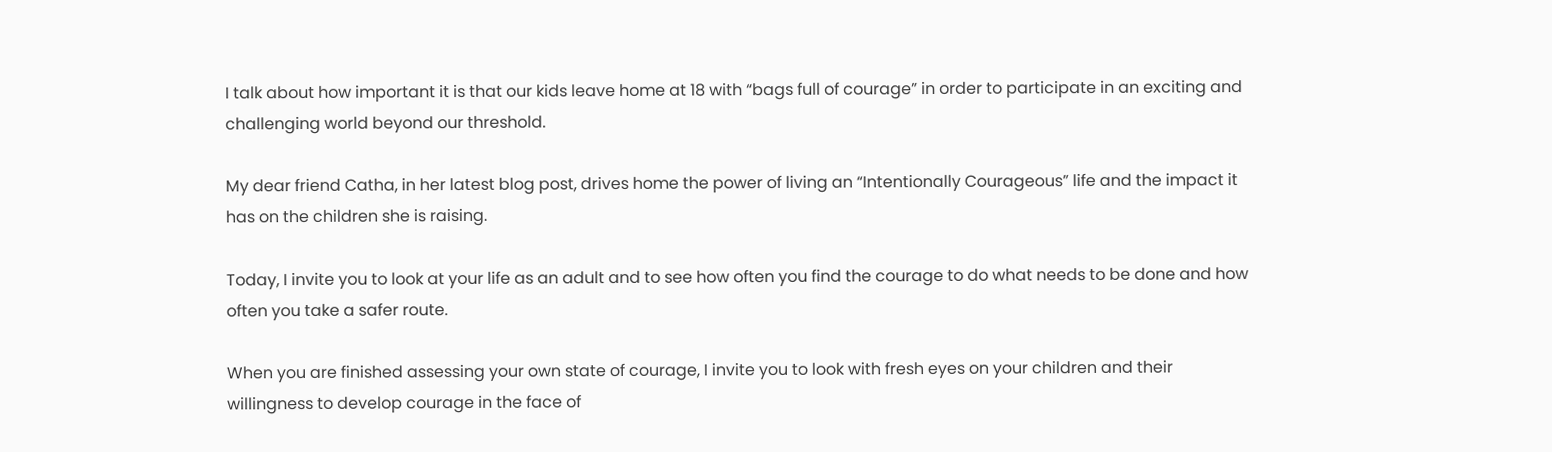I talk about how important it is that our kids leave home at 18 with “bags full of courage” in order to participate in an exciting and challenging world beyond our threshold.

My dear friend Catha, in her latest blog post, drives home the power of living an “Intentionally Courageous” life and the impact it has on the children she is raising.

Today, I invite you to look at your life as an adult and to see how often you find the courage to do what needs to be done and how often you take a safer route.

When you are finished assessing your own state of courage, I invite you to look with fresh eyes on your children and their willingness to develop courage in the face of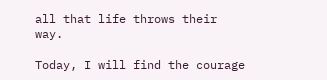all that life throws their way.

Today, I will find the courage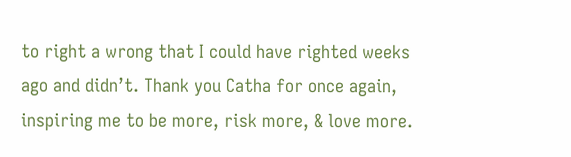to right a wrong that I could have righted weeks ago and didn’t. Thank you Catha for once again, inspiring me to be more, risk more, & love more.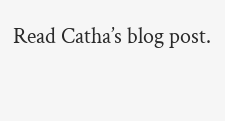Read Catha’s blog post.